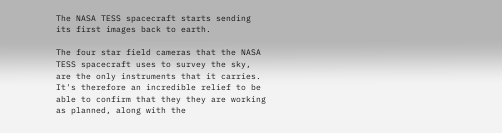The NASA TESS spacecraft starts sending its first images back to earth.

The four star field cameras that the NASA TESS spacecraft uses to survey the sky, are the only instruments that it carries. It's therefore an incredible relief to be able to confirm that they they are working as planned, along with the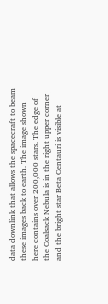data downlink that allows the spacecraft to beam these images back to earth. The image shown here contains over 200,000 stars. The edge of the Coalsack Nebula is in the right upper corner and the bright star Beta Centauri is visible at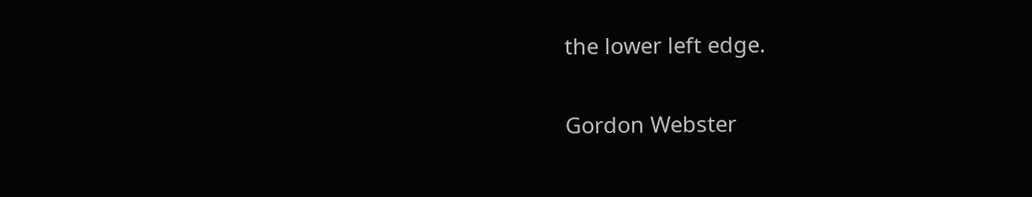the lower left edge.

Gordon Webster